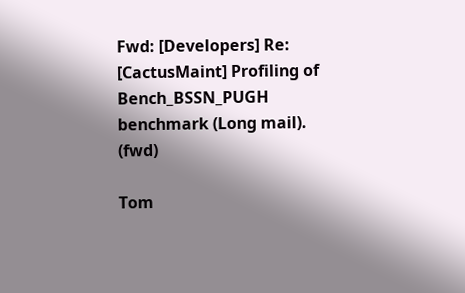Fwd: [Developers] Re: [CactusMaint] Profiling of Bench_BSSN_PUGH benchmark (Long mail). (fwd)

Tom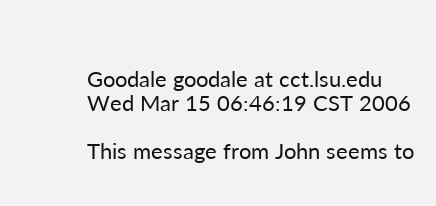Goodale goodale at cct.lsu.edu
Wed Mar 15 06:46:19 CST 2006

This message from John seems to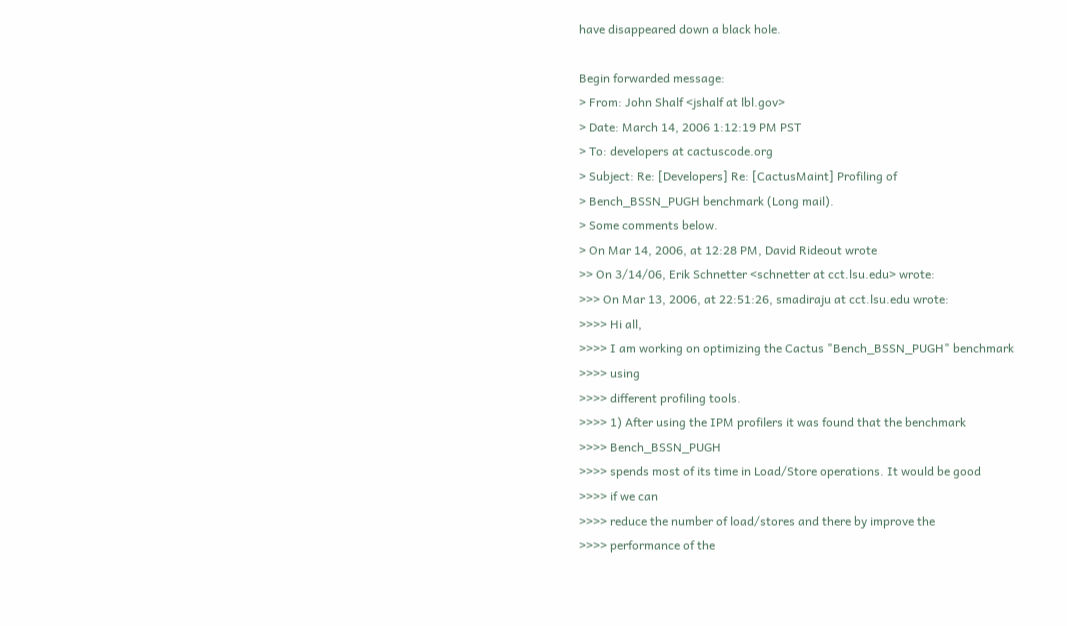have disappeared down a black hole.

Begin forwarded message:
> From: John Shalf <jshalf at lbl.gov>
> Date: March 14, 2006 1:12:19 PM PST
> To: developers at cactuscode.org
> Subject: Re: [Developers] Re: [CactusMaint] Profiling of
> Bench_BSSN_PUGH benchmark (Long mail).
> Some comments below.
> On Mar 14, 2006, at 12:28 PM, David Rideout wrote
>> On 3/14/06, Erik Schnetter <schnetter at cct.lsu.edu> wrote:
>>> On Mar 13, 2006, at 22:51:26, smadiraju at cct.lsu.edu wrote:
>>>> Hi all,
>>>> I am working on optimizing the Cactus "Bench_BSSN_PUGH" benchmark
>>>> using
>>>> different profiling tools.
>>>> 1) After using the IPM profilers it was found that the benchmark
>>>> Bench_BSSN_PUGH
>>>> spends most of its time in Load/Store operations. It would be good
>>>> if we can
>>>> reduce the number of load/stores and there by improve the
>>>> performance of the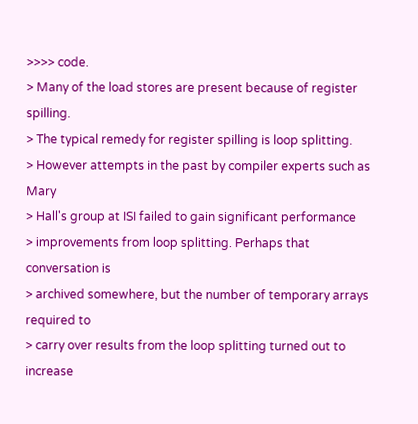>>>> code.
> Many of the load stores are present because of register spilling.
> The typical remedy for register spilling is loop splitting.
> However attempts in the past by compiler experts such as Mary
> Hall's group at ISI failed to gain significant performance
> improvements from loop splitting. Perhaps that conversation is
> archived somewhere, but the number of temporary arrays required to
> carry over results from the loop splitting turned out to increase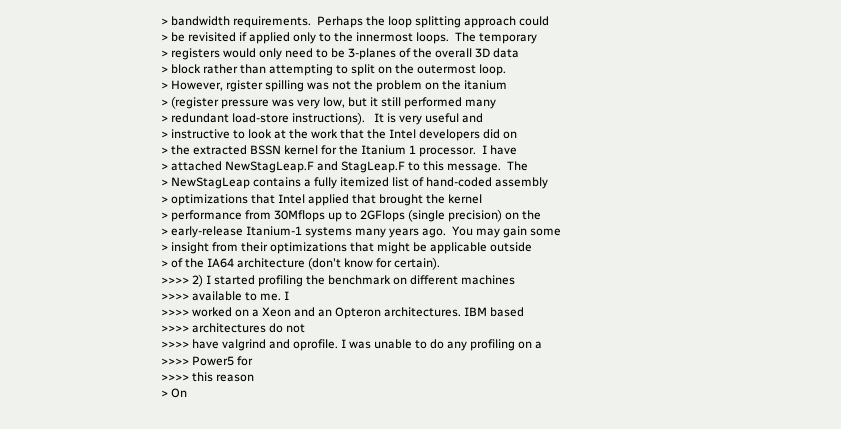> bandwidth requirements.  Perhaps the loop splitting approach could
> be revisited if applied only to the innermost loops.  The temporary
> registers would only need to be 3-planes of the overall 3D data
> block rather than attempting to split on the outermost loop.
> However, rgister spilling was not the problem on the itanium
> (register pressure was very low, but it still performed many
> redundant load-store instructions).   It is very useful and
> instructive to look at the work that the Intel developers did on
> the extracted BSSN kernel for the Itanium 1 processor.  I have
> attached NewStagLeap.F and StagLeap.F to this message.  The
> NewStagLeap contains a fully itemized list of hand-coded assembly
> optimizations that Intel applied that brought the kernel
> performance from 30Mflops up to 2GFlops (single precision) on the
> early-release Itanium-1 systems many years ago.  You may gain some
> insight from their optimizations that might be applicable outside
> of the IA64 architecture (don't know for certain).
>>>> 2) I started profiling the benchmark on different machines
>>>> available to me. I
>>>> worked on a Xeon and an Opteron architectures. IBM based
>>>> architectures do not
>>>> have valgrind and oprofile. I was unable to do any profiling on a
>>>> Power5 for
>>>> this reason
> On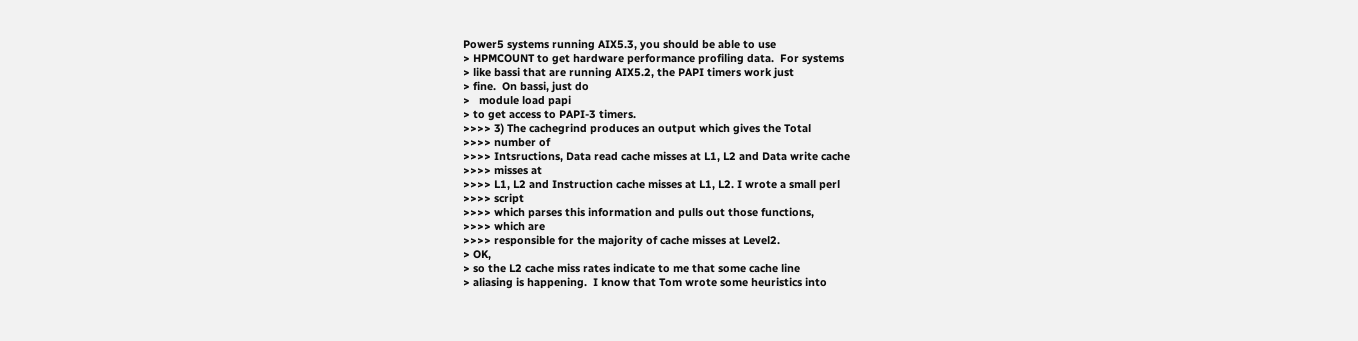Power5 systems running AIX5.3, you should be able to use
> HPMCOUNT to get hardware performance profiling data.  For systems
> like bassi that are running AIX5.2, the PAPI timers work just
> fine.  On bassi, just do
>   module load papi
> to get access to PAPI-3 timers.
>>>> 3) The cachegrind produces an output which gives the Total
>>>> number of
>>>> Intsructions, Data read cache misses at L1, L2 and Data write cache
>>>> misses at
>>>> L1, L2 and Instruction cache misses at L1, L2. I wrote a small perl
>>>> script
>>>> which parses this information and pulls out those functions,
>>>> which are
>>>> responsible for the majority of cache misses at Level2.
> OK,
> so the L2 cache miss rates indicate to me that some cache line
> aliasing is happening.  I know that Tom wrote some heuristics into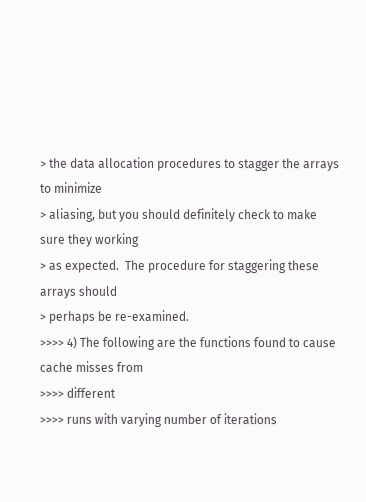> the data allocation procedures to stagger the arrays to minimize
> aliasing, but you should definitely check to make sure they working
> as expected.  The procedure for staggering these arrays should
> perhaps be re-examined.
>>>> 4) The following are the functions found to cause cache misses from
>>>> different
>>>> runs with varying number of iterations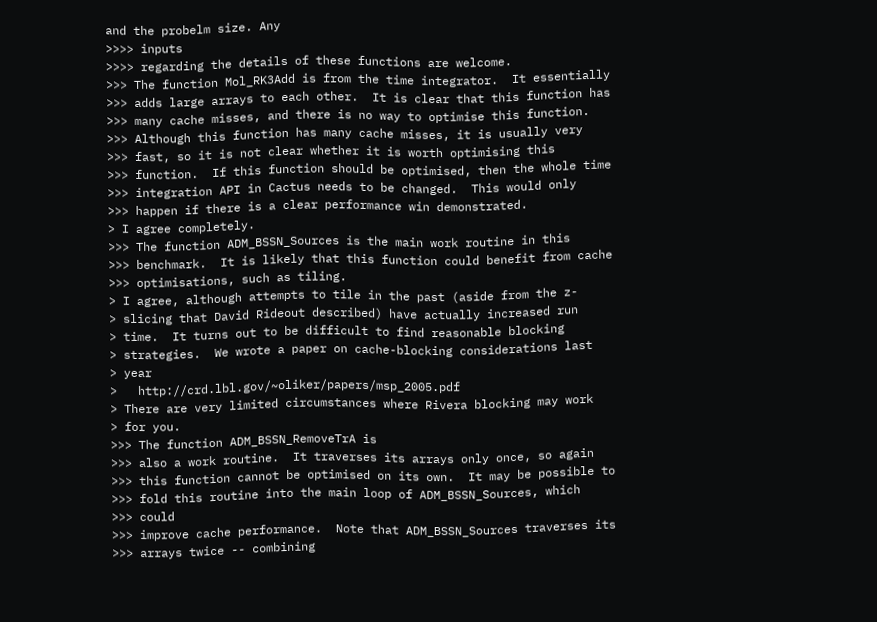and the probelm size. Any
>>>> inputs
>>>> regarding the details of these functions are welcome.
>>> The function Mol_RK3Add is from the time integrator.  It essentially
>>> adds large arrays to each other.  It is clear that this function has
>>> many cache misses, and there is no way to optimise this function.
>>> Although this function has many cache misses, it is usually very
>>> fast, so it is not clear whether it is worth optimising this
>>> function.  If this function should be optimised, then the whole time
>>> integration API in Cactus needs to be changed.  This would only
>>> happen if there is a clear performance win demonstrated.
> I agree completely.
>>> The function ADM_BSSN_Sources is the main work routine in this
>>> benchmark.  It is likely that this function could benefit from cache
>>> optimisations, such as tiling.
> I agree, although attempts to tile in the past (aside from the z-
> slicing that David Rideout described) have actually increased run
> time.  It turns out to be difficult to find reasonable blocking
> strategies.  We wrote a paper on cache-blocking considerations last
> year
>   http://crd.lbl.gov/~oliker/papers/msp_2005.pdf
> There are very limited circumstances where Rivera blocking may work
> for you.
>>> The function ADM_BSSN_RemoveTrA is
>>> also a work routine.  It traverses its arrays only once, so again
>>> this function cannot be optimised on its own.  It may be possible to
>>> fold this routine into the main loop of ADM_BSSN_Sources, which
>>> could
>>> improve cache performance.  Note that ADM_BSSN_Sources traverses its
>>> arrays twice -- combining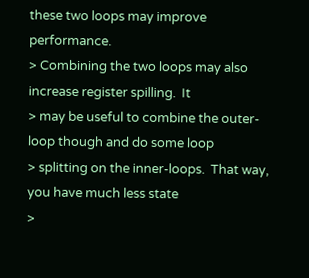these two loops may improve performance.
> Combining the two loops may also increase register spilling.  It
> may be useful to combine the outer-loop though and do some loop
> splitting on the inner-loops.  That way, you have much less state
>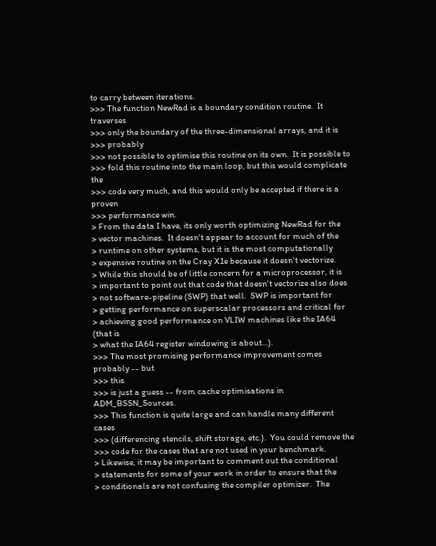to carry between iterations.
>>> The function NewRad is a boundary condition routine.  It traverses
>>> only the boundary of the three-dimensional arrays, and it is
>>> probably
>>> not possible to optimise this routine on its own.  It is possible to
>>> fold this routine into the main loop, but this would complicate the
>>> code very much, and this would only be accepted if there is a proven
>>> performance win.
> From the data I have, its only worth optimizing NewRad for the
> vector machines.  It doesn't appear to account for much of the
> runtime on other systems, but it is the most computationally
> expensive routine on the Cray X1e because it doesn't vectorize.
> While this should be of little concern for a microprocessor, it is
> important to point out that code that doesn't vectorize also does
> not software-pipeline (SWP) that well.  SWP is important for
> getting performance on superscalar processors and critical for
> achieving good performance on VLIW machines like the IA64 (that is
> what the IA64 register windowing is about...).
>>> The most promising performance improvement comes probably -- but
>>> this
>>> is just a guess -- from cache optimisations in ADM_BSSN_Sources.
>>> This function is quite large and can handle many different cases
>>> (differencing stencils, shift storage, etc.).  You could remove the
>>> code for the cases that are not used in your benchmark.
> Likewise, it may be important to comment out the conditional
> statements for some of your work in order to ensure that the
> conditionals are not confusing the compiler optimizer.  The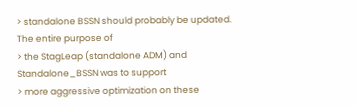> standalone BSSN should probably be updated.  The entire purpose of
> the StagLeap (standalone ADM) and Standalone_BSSN was to support
> more aggressive optimization on these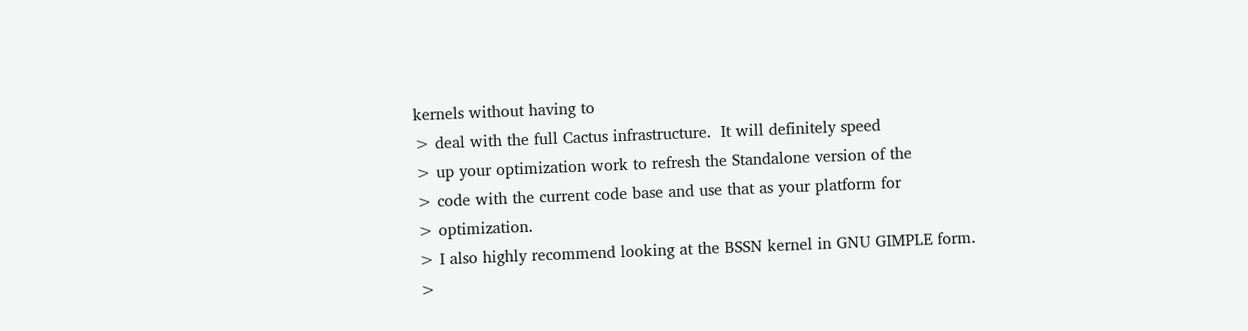kernels without having to
> deal with the full Cactus infrastructure.  It will definitely speed
> up your optimization work to refresh the Standalone version of the
> code with the current code base and use that as your platform for
> optimization.
> I also highly recommend looking at the BSSN kernel in GNU GIMPLE form.
>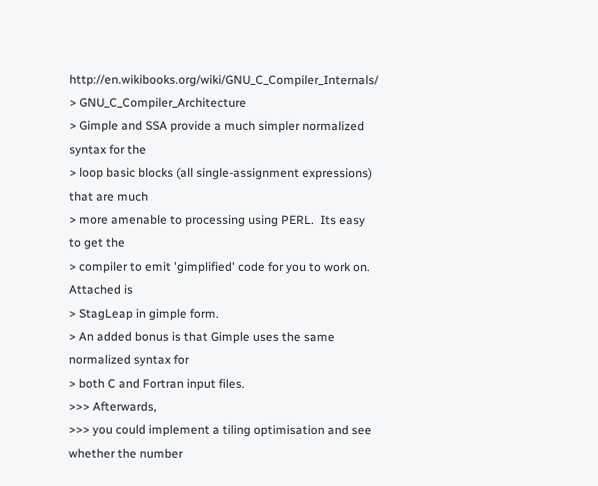http://en.wikibooks.org/wiki/GNU_C_Compiler_Internals/
> GNU_C_Compiler_Architecture
> Gimple and SSA provide a much simpler normalized syntax for the
> loop basic blocks (all single-assignment expressions) that are much
> more amenable to processing using PERL.  Its easy to get the
> compiler to emit 'gimplified' code for you to work on.  Attached is
> StagLeap in gimple form.
> An added bonus is that Gimple uses the same normalized syntax for
> both C and Fortran input files.
>>> Afterwards,
>>> you could implement a tiling optimisation and see whether the number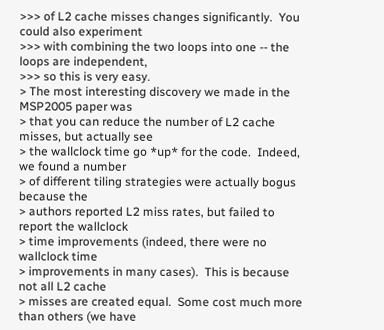>>> of L2 cache misses changes significantly.  You could also experiment
>>> with combining the two loops into one -- the loops are independent,
>>> so this is very easy.
> The most interesting discovery we made in the MSP2005 paper was
> that you can reduce the number of L2 cache misses, but actually see
> the wallclock time go *up* for the code.  Indeed, we found a number
> of different tiling strategies were actually bogus because the
> authors reported L2 miss rates, but failed to report the wallclock
> time improvements (indeed, there were no wallclock time
> improvements in many cases).  This is because not all L2 cache
> misses are created equal.  Some cost much more than others (we have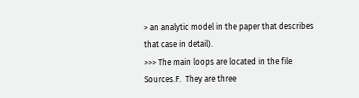> an analytic model in the paper that describes that case in detail).
>>> The main loops are located in the file Sources.F.  They are three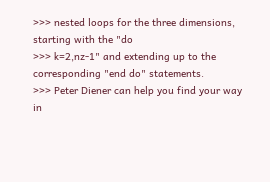>>> nested loops for the three dimensions, starting with the "do
>>> k=2,nz-1" and extending up to the corresponding "end do" statements.
>>> Peter Diener can help you find your way in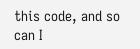this code, and so can I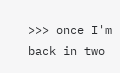>>> once I'm back in two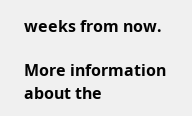weeks from now.

More information about the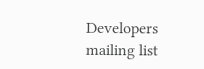Developers mailing list